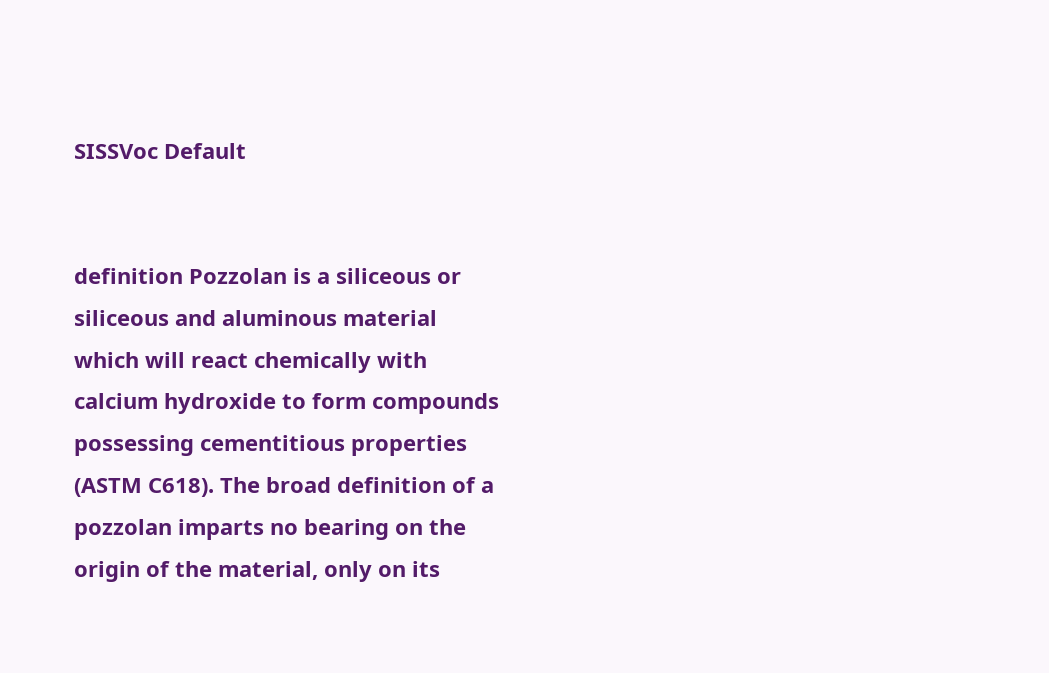SISSVoc Default


definition Pozzolan is a siliceous or siliceous and aluminous material which will react chemically with calcium hydroxide to form compounds possessing cementitious properties (ASTM C618). The broad definition of a pozzolan imparts no bearing on the origin of the material, only on its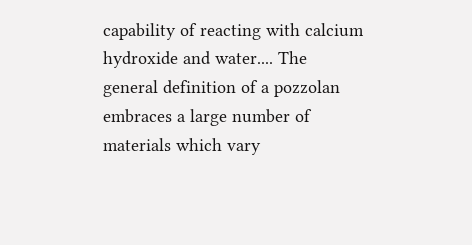capability of reacting with calcium hydroxide and water.... The general definition of a pozzolan embraces a large number of materials which vary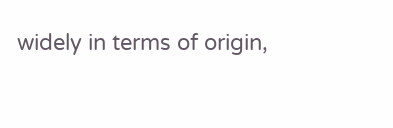widely in terms of origin,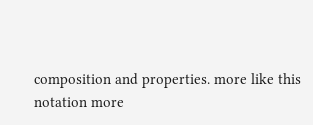composition and properties. more like this
notation more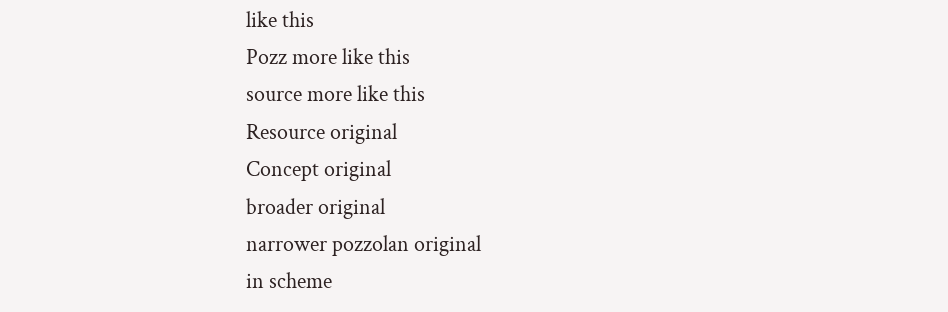like this
Pozz more like this
source more like this
Resource original
Concept original
broader original
narrower pozzolan original
in scheme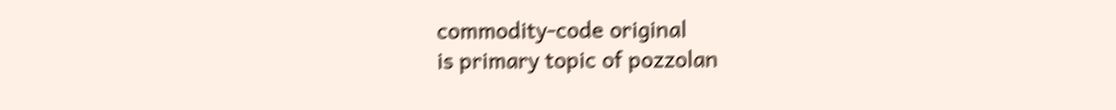commodity-code original
is primary topic of pozzolan